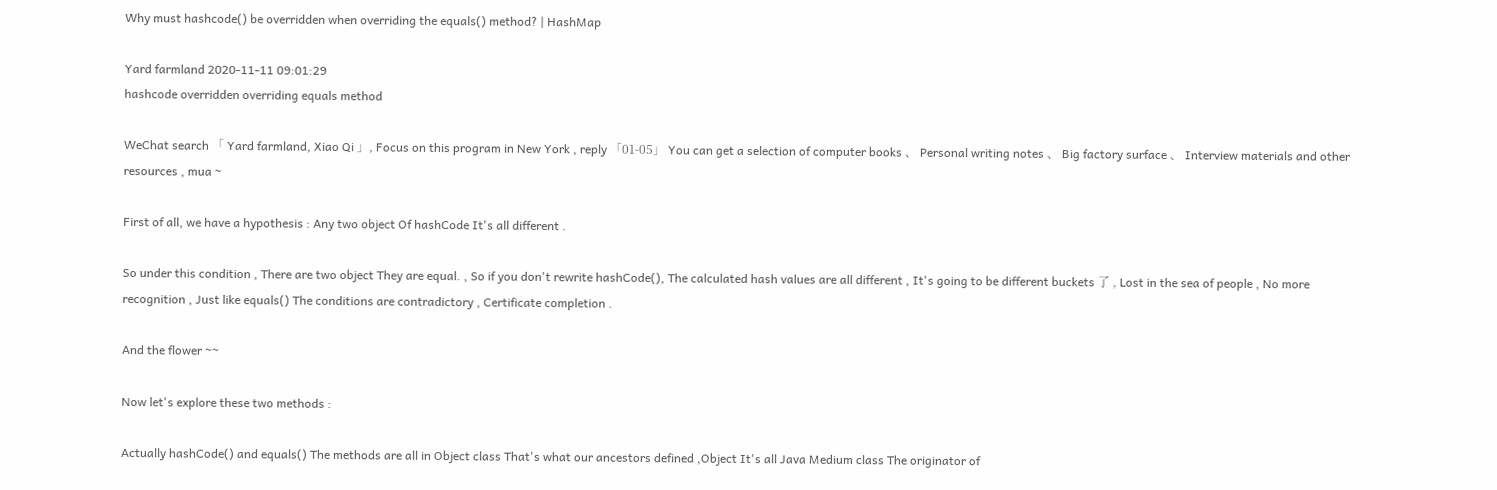Why must hashcode() be overridden when overriding the equals() method? | HashMap

Yard farmland 2020-11-11 09:01:29
hashcode overridden overriding equals method

WeChat search 「 Yard farmland, Xiao Qi 」, Focus on this program in New York , reply 「01-05」 You can get a selection of computer books 、 Personal writing notes 、 Big factory surface 、 Interview materials and other resources , mua ~

First of all, we have a hypothesis : Any two object Of hashCode It's all different .

So under this condition , There are two object They are equal. , So if you don't rewrite hashCode(), The calculated hash values are all different , It's going to be different buckets 了 , Lost in the sea of people , No more recognition , Just like equals() The conditions are contradictory , Certificate completion .

And the flower ~~

Now let's explore these two methods :

Actually hashCode() and equals() The methods are all in Object class That's what our ancestors defined ,Object It's all Java Medium class The originator of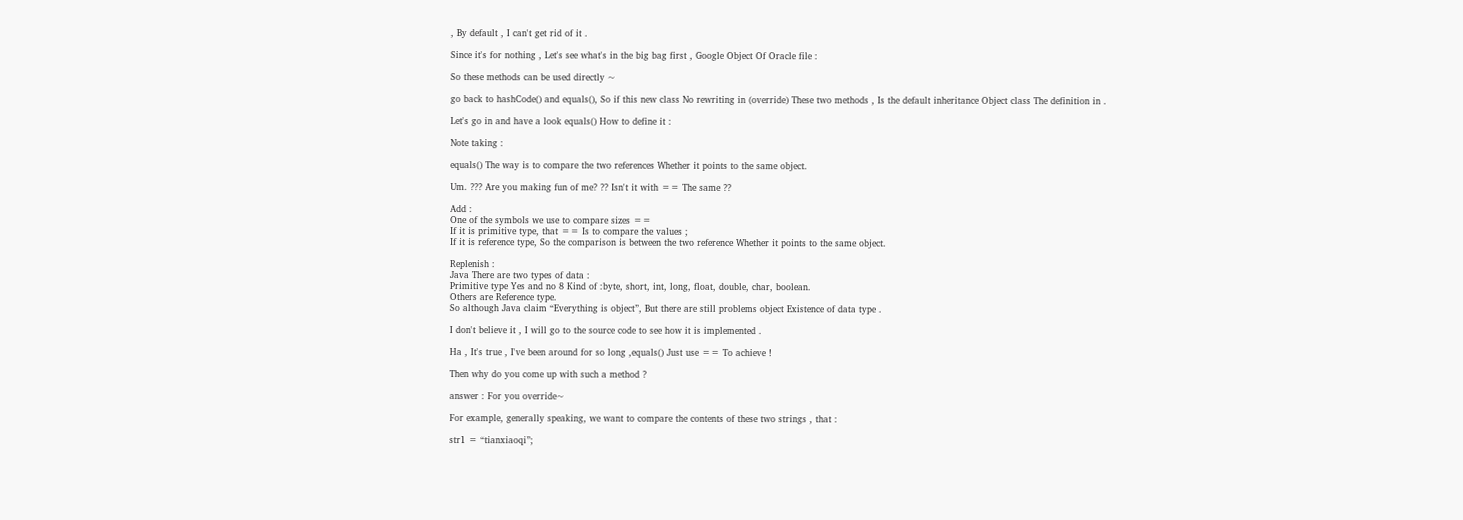, By default , I can't get rid of it .

Since it's for nothing , Let's see what's in the big bag first , Google Object Of Oracle file :

So these methods can be used directly ~

go back to hashCode() and equals(), So if this new class No rewriting in (override) These two methods , Is the default inheritance Object class The definition in .

Let's go in and have a look equals() How to define it :

Note taking :

equals() The way is to compare the two references Whether it points to the same object.

Um. ??? Are you making fun of me? ?? Isn't it with == The same ??

Add :
One of the symbols we use to compare sizes ==
If it is primitive type, that == Is to compare the values ;
If it is reference type, So the comparison is between the two reference Whether it points to the same object.

Replenish :
Java There are two types of data :
Primitive type Yes and no 8 Kind of :byte, short, int, long, float, double, char, boolean.
Others are Reference type.
So although Java claim “Everything is object”, But there are still problems object Existence of data type .

I don't believe it , I will go to the source code to see how it is implemented .

Ha , It's true , I've been around for so long ,equals() Just use == To achieve !

Then why do you come up with such a method ?

answer : For you override~

For example, generally speaking, we want to compare the contents of these two strings , that :

str1 = “tianxiaoqi”;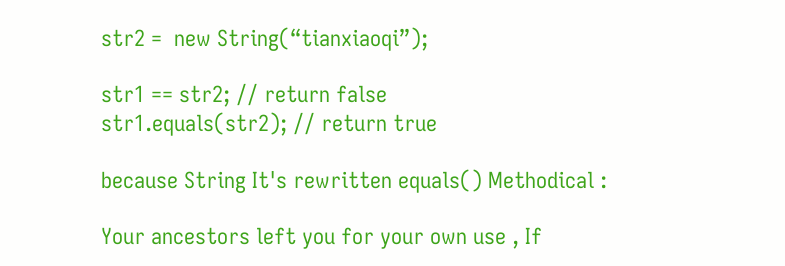str2 =  new String(“tianxiaoqi”);

str1 == str2; // return false
str1.equals(str2); // return true

because String It's rewritten equals() Methodical :

Your ancestors left you for your own use , If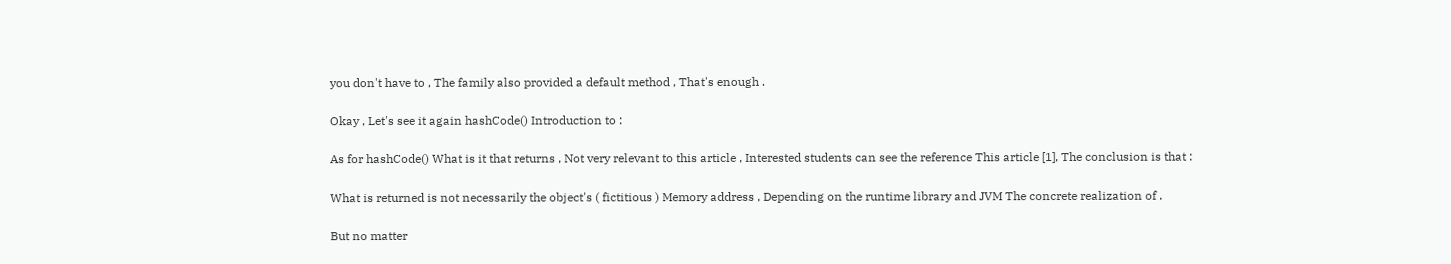you don't have to , The family also provided a default method , That's enough .

Okay , Let's see it again hashCode() Introduction to :

As for hashCode() What is it that returns , Not very relevant to this article , Interested students can see the reference This article [1], The conclusion is that :

What is returned is not necessarily the object's ( fictitious ) Memory address , Depending on the runtime library and JVM The concrete realization of .

But no matter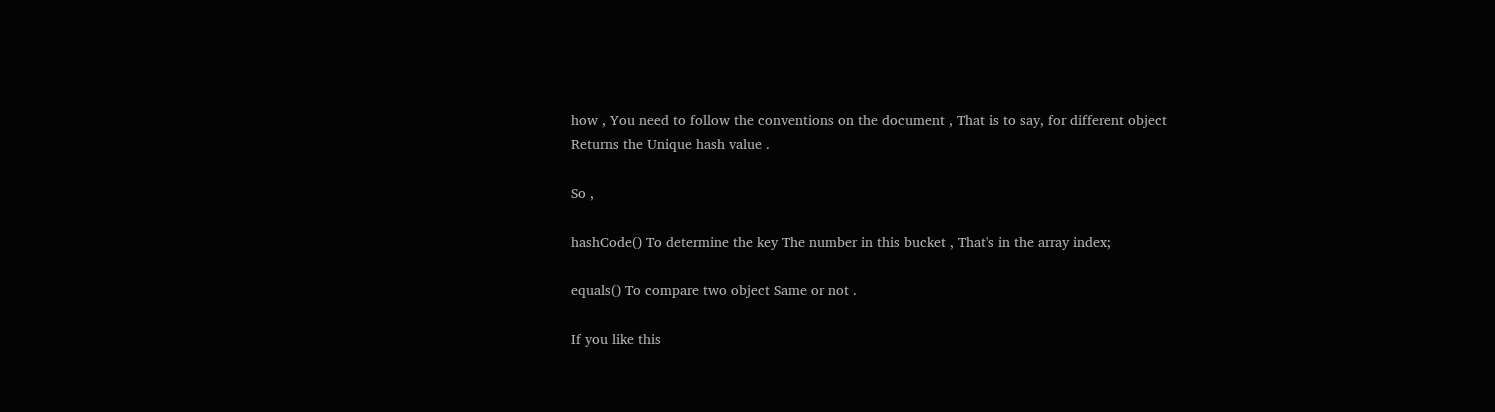how , You need to follow the conventions on the document , That is to say, for different object Returns the Unique hash value .

So ,

hashCode() To determine the key The number in this bucket , That's in the array index;

equals() To compare two object Same or not .

If you like this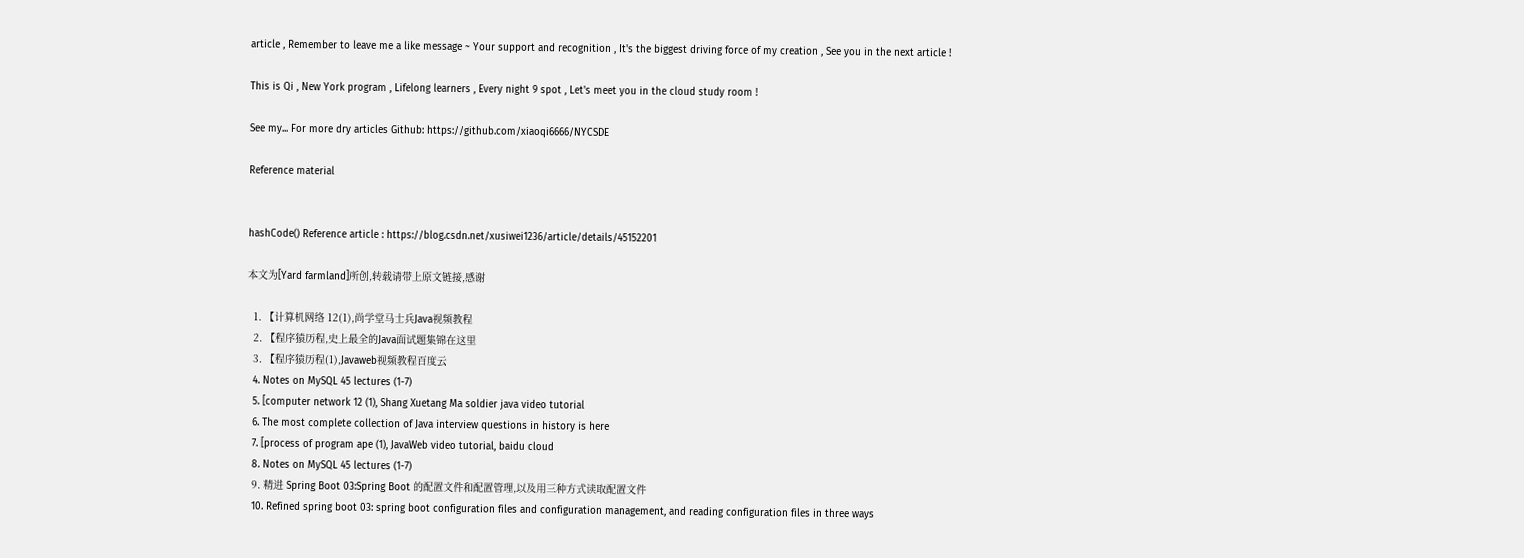article , Remember to leave me a like message ~ Your support and recognition , It's the biggest driving force of my creation , See you in the next article !

This is Qi , New York program , Lifelong learners , Every night 9 spot , Let's meet you in the cloud study room !

See my... For more dry articles Github: https://github.com/xiaoqi6666/NYCSDE

Reference material


hashCode() Reference article : https://blog.csdn.net/xusiwei1236/article/details/45152201

本文为[Yard farmland]所创,转载请带上原文链接,感谢

  1. 【计算机网络 12(1),尚学堂马士兵Java视频教程
  2. 【程序猿历程,史上最全的Java面试题集锦在这里
  3. 【程序猿历程(1),Javaweb视频教程百度云
  4. Notes on MySQL 45 lectures (1-7)
  5. [computer network 12 (1), Shang Xuetang Ma soldier java video tutorial
  6. The most complete collection of Java interview questions in history is here
  7. [process of program ape (1), JavaWeb video tutorial, baidu cloud
  8. Notes on MySQL 45 lectures (1-7)
  9. 精进 Spring Boot 03:Spring Boot 的配置文件和配置管理,以及用三种方式读取配置文件
  10. Refined spring boot 03: spring boot configuration files and configuration management, and reading configuration files in three ways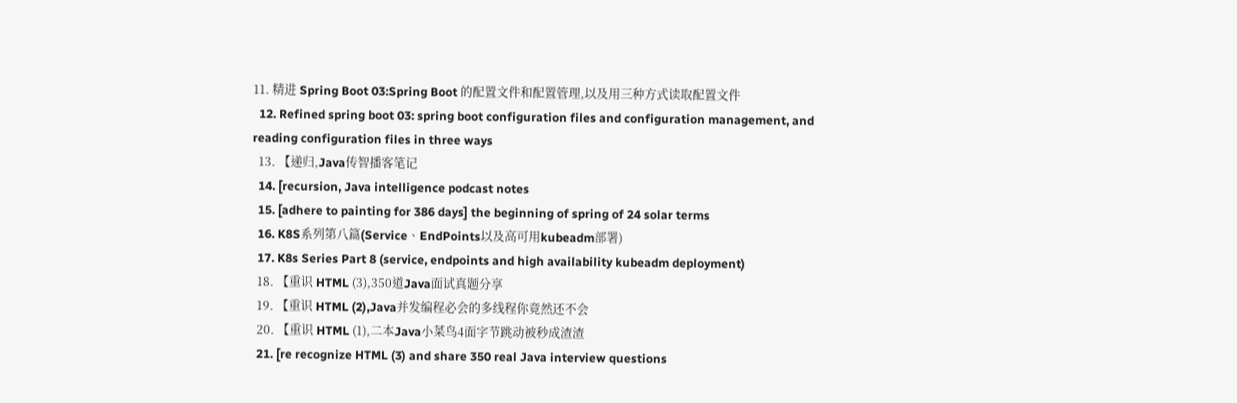11. 精进 Spring Boot 03:Spring Boot 的配置文件和配置管理,以及用三种方式读取配置文件
  12. Refined spring boot 03: spring boot configuration files and configuration management, and reading configuration files in three ways
  13. 【递归,Java传智播客笔记
  14. [recursion, Java intelligence podcast notes
  15. [adhere to painting for 386 days] the beginning of spring of 24 solar terms
  16. K8S系列第八篇(Service、EndPoints以及高可用kubeadm部署)
  17. K8s Series Part 8 (service, endpoints and high availability kubeadm deployment)
  18. 【重识 HTML (3),350道Java面试真题分享
  19. 【重识 HTML (2),Java并发编程必会的多线程你竟然还不会
  20. 【重识 HTML (1),二本Java小菜鸟4面字节跳动被秒成渣渣
  21. [re recognize HTML (3) and share 350 real Java interview questions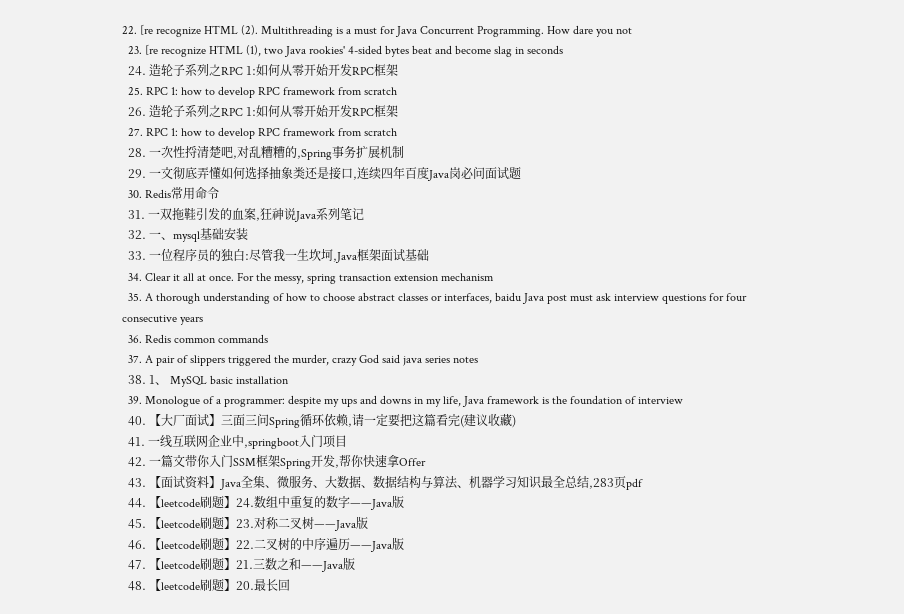22. [re recognize HTML (2). Multithreading is a must for Java Concurrent Programming. How dare you not
  23. [re recognize HTML (1), two Java rookies' 4-sided bytes beat and become slag in seconds
  24. 造轮子系列之RPC 1:如何从零开始开发RPC框架
  25. RPC 1: how to develop RPC framework from scratch
  26. 造轮子系列之RPC 1:如何从零开始开发RPC框架
  27. RPC 1: how to develop RPC framework from scratch
  28. 一次性捋清楚吧,对乱糟糟的,Spring事务扩展机制
  29. 一文彻底弄懂如何选择抽象类还是接口,连续四年百度Java岗必问面试题
  30. Redis常用命令
  31. 一双拖鞋引发的血案,狂神说Java系列笔记
  32. 一、mysql基础安装
  33. 一位程序员的独白:尽管我一生坎坷,Java框架面试基础
  34. Clear it all at once. For the messy, spring transaction extension mechanism
  35. A thorough understanding of how to choose abstract classes or interfaces, baidu Java post must ask interview questions for four consecutive years
  36. Redis common commands
  37. A pair of slippers triggered the murder, crazy God said java series notes
  38. 1、 MySQL basic installation
  39. Monologue of a programmer: despite my ups and downs in my life, Java framework is the foundation of interview
  40. 【大厂面试】三面三问Spring循环依赖,请一定要把这篇看完(建议收藏)
  41. 一线互联网企业中,springboot入门项目
  42. 一篇文带你入门SSM框架Spring开发,帮你快速拿Offer
  43. 【面试资料】Java全集、微服务、大数据、数据结构与算法、机器学习知识最全总结,283页pdf
  44. 【leetcode刷题】24.数组中重复的数字——Java版
  45. 【leetcode刷题】23.对称二叉树——Java版
  46. 【leetcode刷题】22.二叉树的中序遍历——Java版
  47. 【leetcode刷题】21.三数之和——Java版
  48. 【leetcode刷题】20.最长回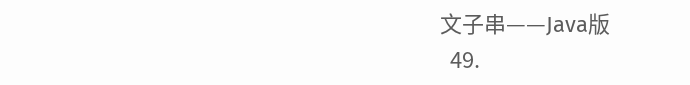文子串——Java版
  49.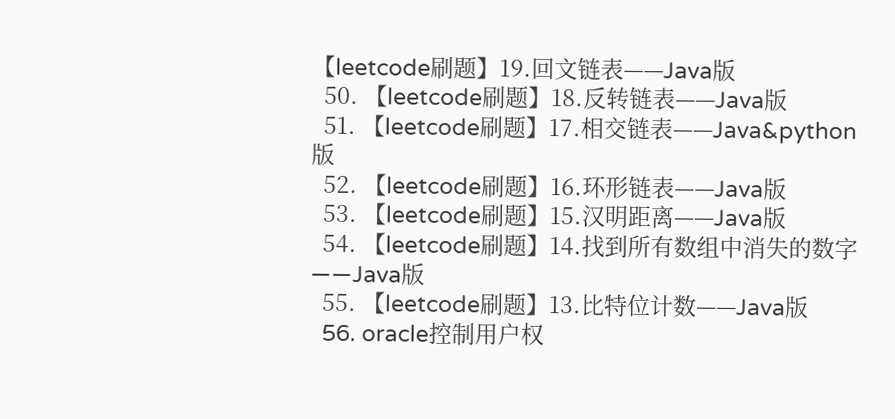【leetcode刷题】19.回文链表——Java版
  50. 【leetcode刷题】18.反转链表——Java版
  51. 【leetcode刷题】17.相交链表——Java&python版
  52. 【leetcode刷题】16.环形链表——Java版
  53. 【leetcode刷题】15.汉明距离——Java版
  54. 【leetcode刷题】14.找到所有数组中消失的数字——Java版
  55. 【leetcode刷题】13.比特位计数——Java版
  56. oracle控制用户权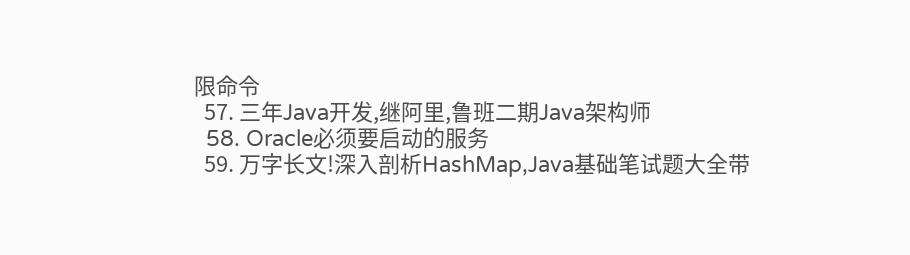限命令
  57. 三年Java开发,继阿里,鲁班二期Java架构师
  58. Oracle必须要启动的服务
  59. 万字长文!深入剖析HashMap,Java基础笔试题大全带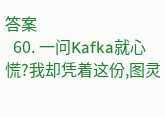答案
  60. 一问Kafka就心慌?我却凭着这份,图灵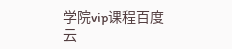学院vip课程百度云